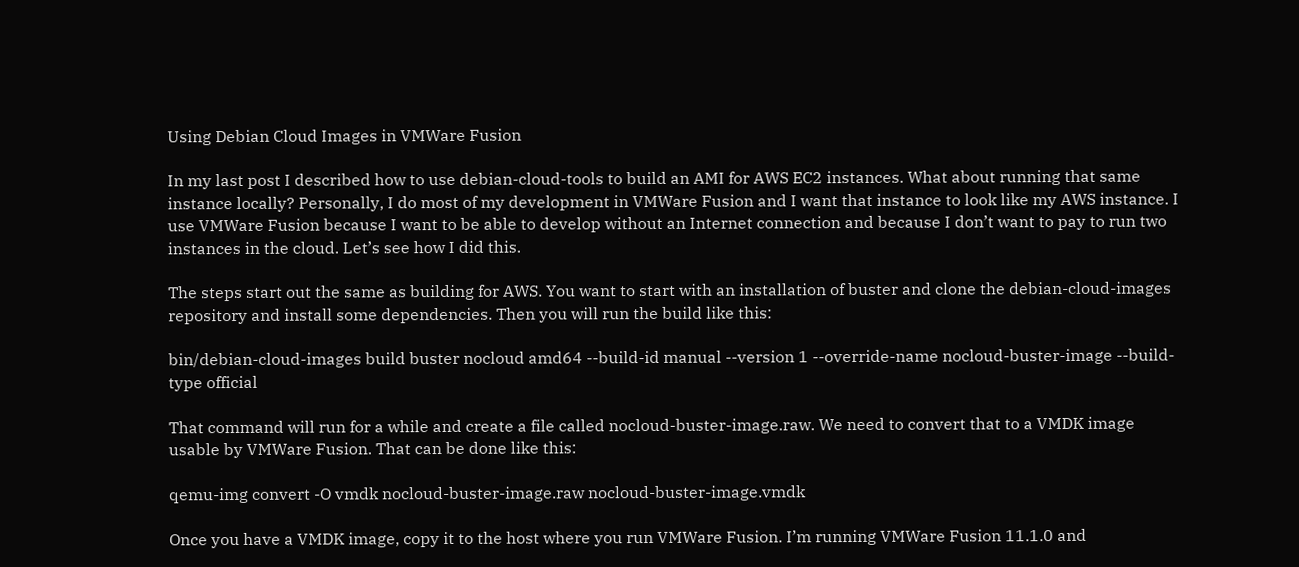Using Debian Cloud Images in VMWare Fusion

In my last post I described how to use debian-cloud-tools to build an AMI for AWS EC2 instances. What about running that same instance locally? Personally, I do most of my development in VMWare Fusion and I want that instance to look like my AWS instance. I use VMWare Fusion because I want to be able to develop without an Internet connection and because I don’t want to pay to run two instances in the cloud. Let’s see how I did this.

The steps start out the same as building for AWS. You want to start with an installation of buster and clone the debian-cloud-images repository and install some dependencies. Then you will run the build like this:

bin/debian-cloud-images build buster nocloud amd64 --build-id manual --version 1 --override-name nocloud-buster-image --build-type official

That command will run for a while and create a file called nocloud-buster-image.raw. We need to convert that to a VMDK image usable by VMWare Fusion. That can be done like this:

qemu-img convert -O vmdk nocloud-buster-image.raw nocloud-buster-image.vmdk

Once you have a VMDK image, copy it to the host where you run VMWare Fusion. I’m running VMWare Fusion 11.1.0 and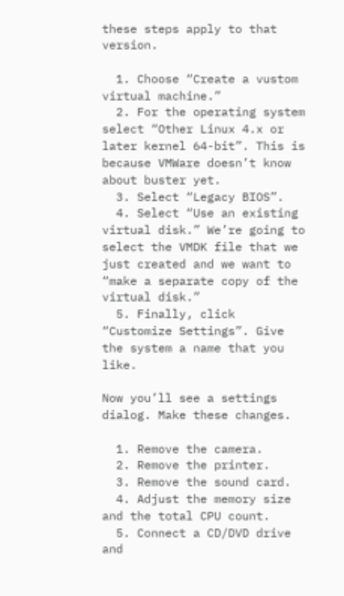these steps apply to that version.

  1. Choose “Create a vustom virtual machine.”
  2. For the operating system select “Other Linux 4.x or later kernel 64-bit”. This is because VMWare doesn’t know about buster yet.
  3. Select “Legacy BIOS”.
  4. Select “Use an existing virtual disk.” We’re going to select the VMDK file that we just created and we want to “make a separate copy of the virtual disk.”
  5. Finally, click “Customize Settings”. Give the system a name that you like.

Now you’ll see a settings dialog. Make these changes.

  1. Remove the camera.
  2. Remove the printer.
  3. Remove the sound card.
  4. Adjust the memory size and the total CPU count.
  5. Connect a CD/DVD drive and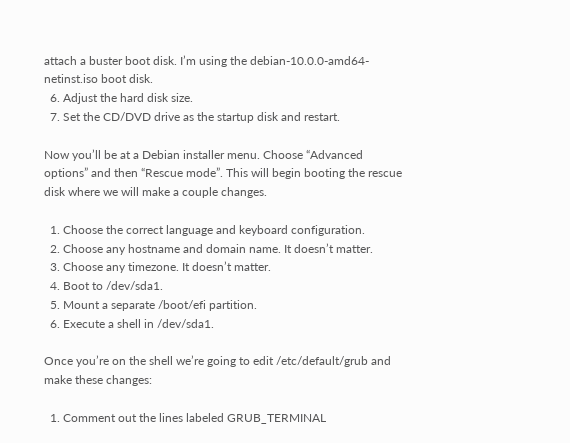attach a buster boot disk. I’m using the debian-10.0.0-amd64-netinst.iso boot disk.
  6. Adjust the hard disk size.
  7. Set the CD/DVD drive as the startup disk and restart.

Now you’ll be at a Debian installer menu. Choose “Advanced options” and then “Rescue mode”. This will begin booting the rescue disk where we will make a couple changes.

  1. Choose the correct language and keyboard configuration.
  2. Choose any hostname and domain name. It doesn’t matter.
  3. Choose any timezone. It doesn’t matter.
  4. Boot to /dev/sda1.
  5. Mount a separate /boot/efi partition.
  6. Execute a shell in /dev/sda1.

Once you’re on the shell we’re going to edit /etc/default/grub and make these changes:

  1. Comment out the lines labeled GRUB_TERMINAL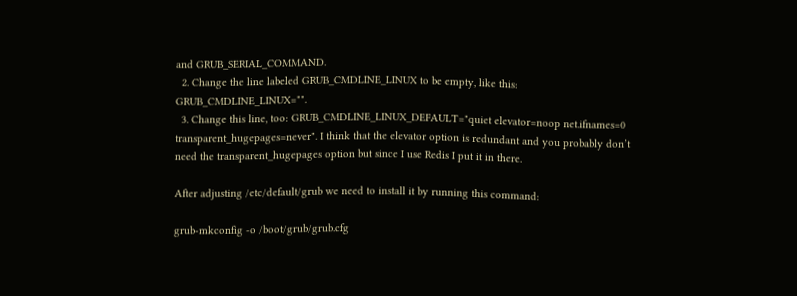and GRUB_SERIAL_COMMAND.
  2. Change the line labeled GRUB_CMDLINE_LINUX to be empty, like this: GRUB_CMDLINE_LINUX="".
  3. Change this line, too: GRUB_CMDLINE_LINUX_DEFAULT="quiet elevator=noop net.ifnames=0 transparent_hugepages=never". I think that the elevator option is redundant and you probably don’t need the transparent_hugepages option but since I use Redis I put it in there.

After adjusting /etc/default/grub we need to install it by running this command:

grub-mkconfig -o /boot/grub/grub.cfg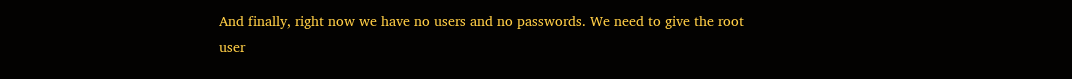And finally, right now we have no users and no passwords. We need to give the root user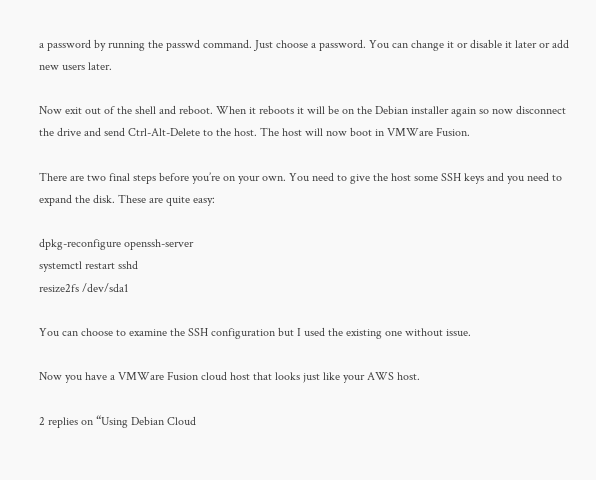a password by running the passwd command. Just choose a password. You can change it or disable it later or add new users later.

Now exit out of the shell and reboot. When it reboots it will be on the Debian installer again so now disconnect the drive and send Ctrl-Alt-Delete to the host. The host will now boot in VMWare Fusion.

There are two final steps before you’re on your own. You need to give the host some SSH keys and you need to expand the disk. These are quite easy:

dpkg-reconfigure openssh-server
systemctl restart sshd
resize2fs /dev/sda1

You can choose to examine the SSH configuration but I used the existing one without issue.

Now you have a VMWare Fusion cloud host that looks just like your AWS host.

2 replies on “Using Debian Cloud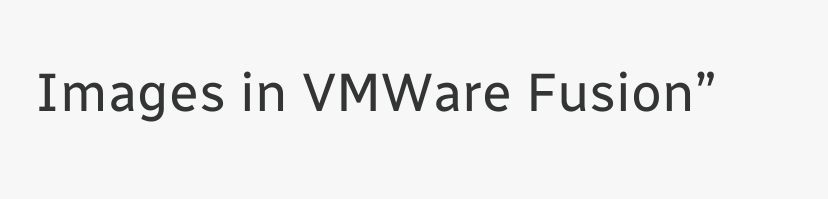Images in VMWare Fusion”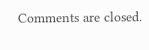Comments are closed.